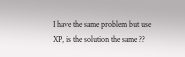I have the same problem but use XP, is the solution the same ??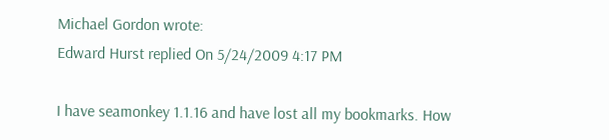Michael Gordon wrote:
Edward Hurst replied On 5/24/2009 4:17 PM

I have seamonkey 1.1.16 and have lost all my bookmarks. How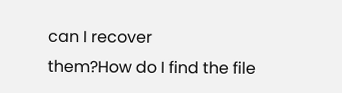can I recover
them?How do I find the file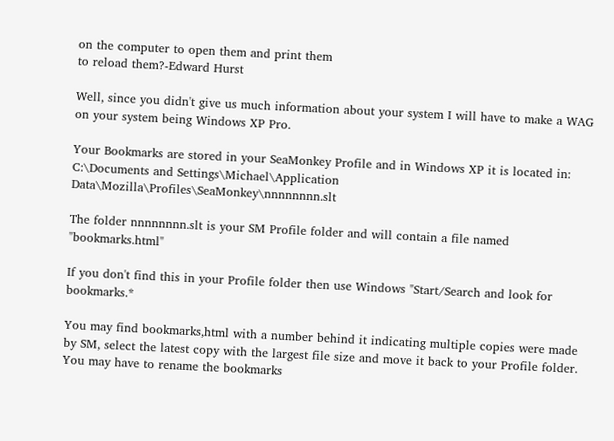on the computer to open them and print them
to reload them?-Edward Hurst

Well, since you didn't give us much information about your system I will have to make a WAG on your system being Windows XP Pro.

Your Bookmarks are stored in your SeaMonkey Profile and in Windows XP it is located in: C:\Documents and Settings\Michael\Application Data\Mozilla\Profiles\SeaMonkey\nnnnnnnn.slt

The folder nnnnnnnn.slt is your SM Profile folder and will contain a file named "bookmarks.html"

If you don't find this in your Profile folder then use Windows "Start/Search and look for bookmarks.*

You may find bookmarks,html with a number behind it indicating multiple copies were made by SM, select the latest copy with the largest file size and move it back to your Profile folder. You may have to rename the bookmarks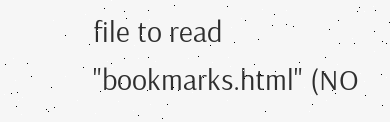file to read "bookmarks.html" (NO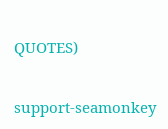QUOTES)

support-seamonkey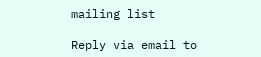mailing list

Reply via email to